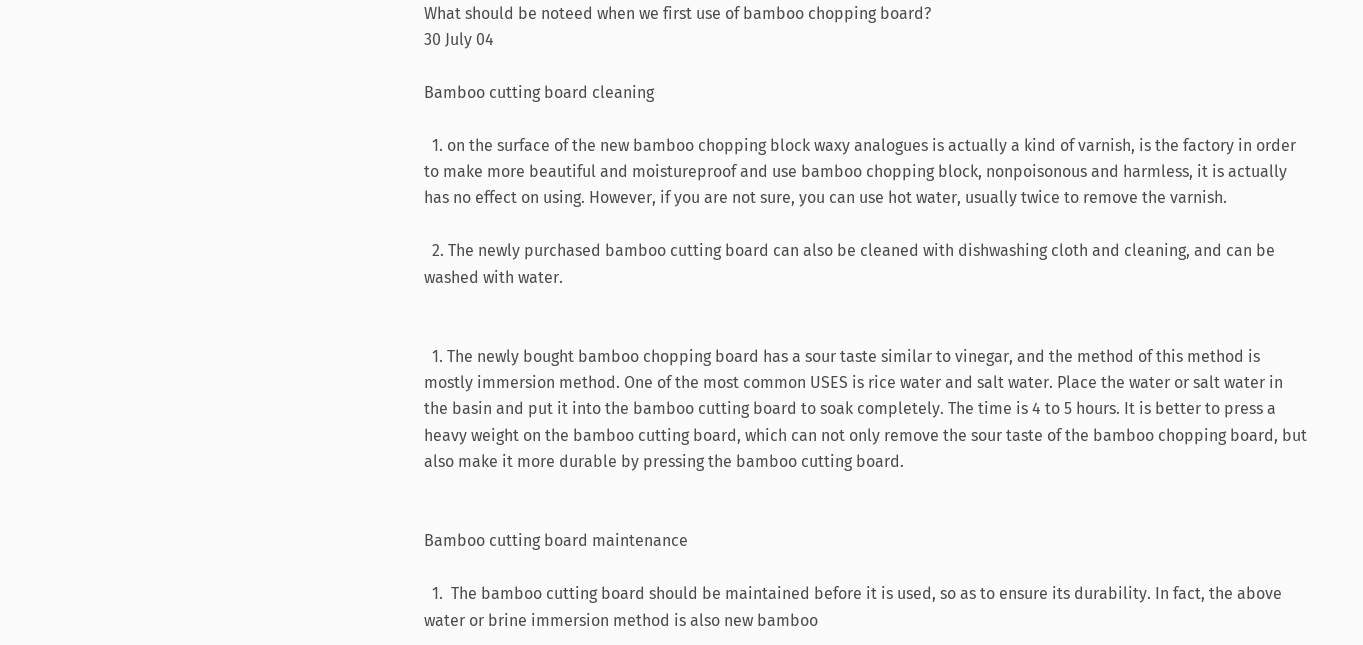What should be noteed when we first use of bamboo chopping board?
30 July 04

Bamboo cutting board cleaning

  1. on the surface of the new bamboo chopping block waxy analogues is actually a kind of varnish, is the factory in order to make more beautiful and moistureproof and use bamboo chopping block, nonpoisonous and harmless, it is actually has no effect on using. However, if you are not sure, you can use hot water, usually twice to remove the varnish.

  2. The newly purchased bamboo cutting board can also be cleaned with dishwashing cloth and cleaning, and can be washed with water.


  1. The newly bought bamboo chopping board has a sour taste similar to vinegar, and the method of this method is mostly immersion method. One of the most common USES is rice water and salt water. Place the water or salt water in the basin and put it into the bamboo cutting board to soak completely. The time is 4 to 5 hours. It is better to press a heavy weight on the bamboo cutting board, which can not only remove the sour taste of the bamboo chopping board, but also make it more durable by pressing the bamboo cutting board.


Bamboo cutting board maintenance

  1.  The bamboo cutting board should be maintained before it is used, so as to ensure its durability. In fact, the above water or brine immersion method is also new bamboo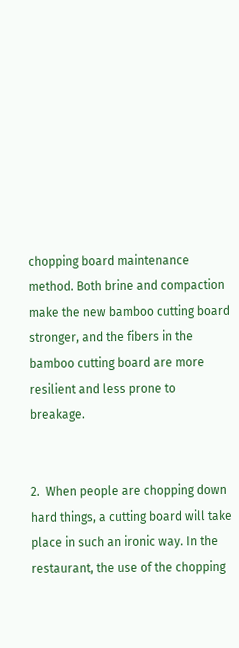chopping board maintenance method. Both brine and compaction make the new bamboo cutting board stronger, and the fibers in the bamboo cutting board are more resilient and less prone to breakage.


2.  When people are chopping down hard things, a cutting board will take place in such an ironic way. In the restaurant, the use of the chopping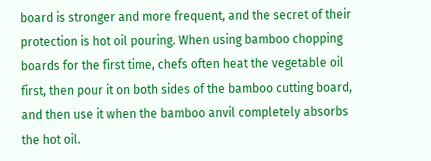board is stronger and more frequent, and the secret of their protection is hot oil pouring. When using bamboo chopping boards for the first time, chefs often heat the vegetable oil first, then pour it on both sides of the bamboo cutting board, and then use it when the bamboo anvil completely absorbs the hot oil.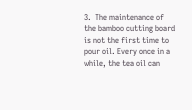3.  The maintenance of the bamboo cutting board is not the first time to pour oil. Every once in a while, the tea oil can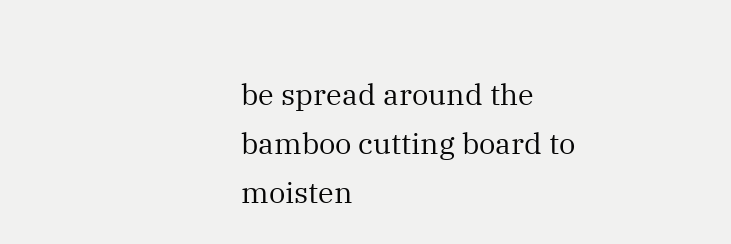be spread around the bamboo cutting board to moisten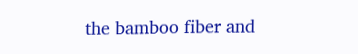the bamboo fiber and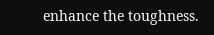enhance the toughness.